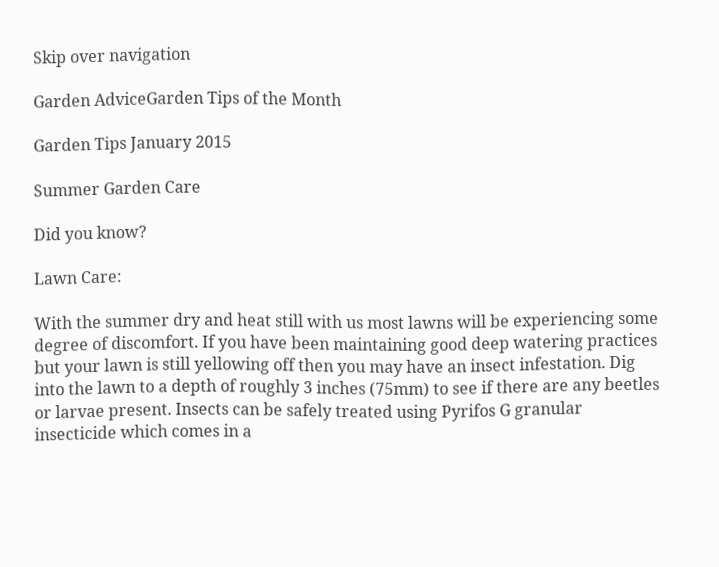Skip over navigation

Garden AdviceGarden Tips of the Month

Garden Tips January 2015

Summer Garden Care

Did you know?

Lawn Care:

With the summer dry and heat still with us most lawns will be experiencing some degree of discomfort. If you have been maintaining good deep watering practices but your lawn is still yellowing off then you may have an insect infestation. Dig into the lawn to a depth of roughly 3 inches (75mm) to see if there are any beetles or larvae present. Insects can be safely treated using Pyrifos G granular insecticide which comes in a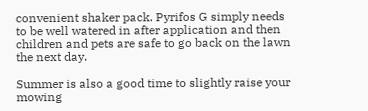convenient shaker pack. Pyrifos G simply needs to be well watered in after application and then children and pets are safe to go back on the lawn the next day.

Summer is also a good time to slightly raise your mowing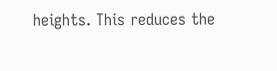heights. This reduces the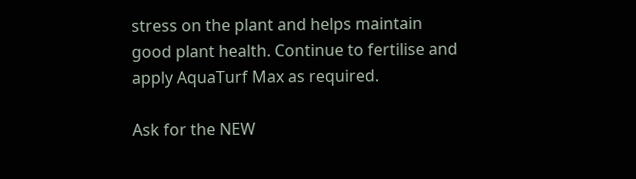stress on the plant and helps maintain good plant health. Continue to fertilise and apply AquaTurf Max as required.

Ask for the NEW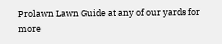Prolawn Lawn Guide at any of our yards for more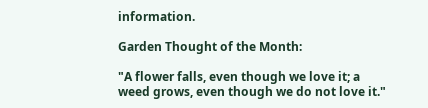information.

Garden Thought of the Month:

"A flower falls, even though we love it; a weed grows, even though we do not love it."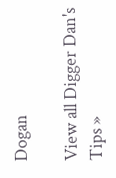Dogan

View all Digger Dan's Tips »